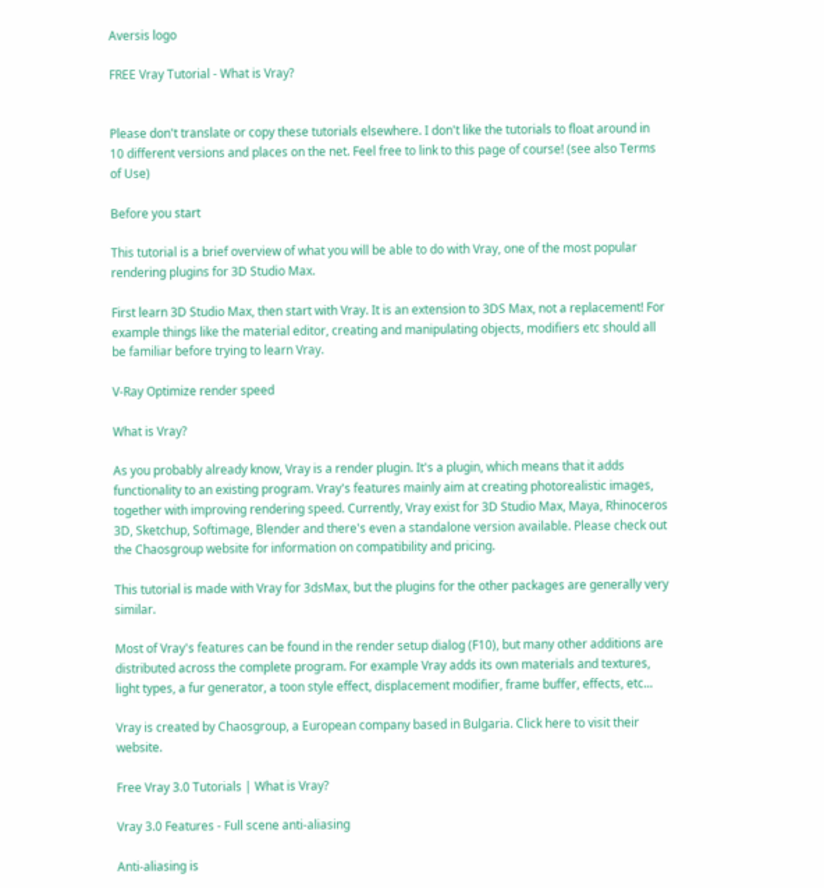Aversis logo

FREE Vray Tutorial - What is Vray?


Please don't translate or copy these tutorials elsewhere. I don't like the tutorials to float around in 10 different versions and places on the net. Feel free to link to this page of course! (see also Terms of Use)

Before you start

This tutorial is a brief overview of what you will be able to do with Vray, one of the most popular rendering plugins for 3D Studio Max.

First learn 3D Studio Max, then start with Vray. It is an extension to 3DS Max, not a replacement! For example things like the material editor, creating and manipulating objects, modifiers etc should all be familiar before trying to learn Vray.

V-Ray Optimize render speed

What is Vray?

As you probably already know, Vray is a render plugin. It's a plugin, which means that it adds functionality to an existing program. Vray's features mainly aim at creating photorealistic images, together with improving rendering speed. Currently, Vray exist for 3D Studio Max, Maya, Rhinoceros 3D, Sketchup, Softimage, Blender and there's even a standalone version available. Please check out the Chaosgroup website for information on compatibility and pricing.

This tutorial is made with Vray for 3dsMax, but the plugins for the other packages are generally very similar.

Most of Vray's features can be found in the render setup dialog (F10), but many other additions are distributed across the complete program. For example Vray adds its own materials and textures, light types, a fur generator, a toon style effect, displacement modifier, frame buffer, effects, etc...

Vray is created by Chaosgroup, a European company based in Bulgaria. Click here to visit their website.

Free Vray 3.0 Tutorials | What is Vray?

Vray 3.0 Features - Full scene anti-aliasing

Anti-aliasing is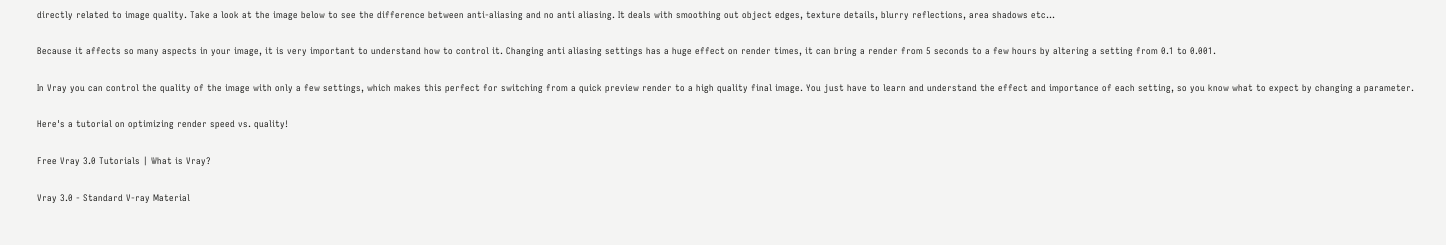directly related to image quality. Take a look at the image below to see the difference between anti-aliasing and no anti aliasing. It deals with smoothing out object edges, texture details, blurry reflections, area shadows etc...

Because it affects so many aspects in your image, it is very important to understand how to control it. Changing anti aliasing settings has a huge effect on render times, it can bring a render from 5 seconds to a few hours by altering a setting from 0.1 to 0.001.

In Vray you can control the quality of the image with only a few settings, which makes this perfect for switching from a quick preview render to a high quality final image. You just have to learn and understand the effect and importance of each setting, so you know what to expect by changing a parameter.

Here's a tutorial on optimizing render speed vs. quality!

Free Vray 3.0 Tutorials | What is Vray?

Vray 3.0 - Standard V-ray Material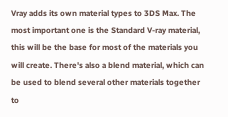Vray adds its own material types to 3DS Max. The most important one is the Standard V-ray material, this will be the base for most of the materials you will create. There's also a blend material, which can be used to blend several other materials together to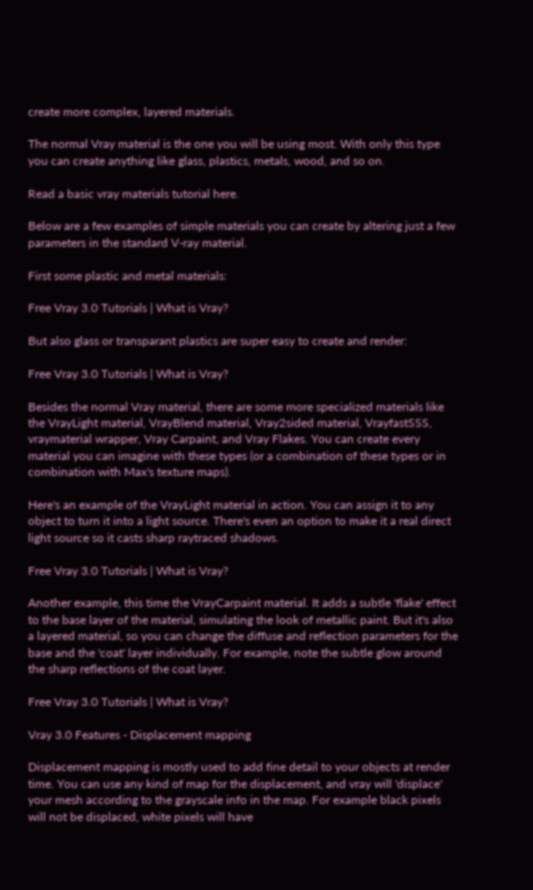create more complex, layered materials.

The normal Vray material is the one you will be using most. With only this type you can create anything like glass, plastics, metals, wood, and so on.

Read a basic vray materials tutorial here.

Below are a few examples of simple materials you can create by altering just a few parameters in the standard V-ray material.

First some plastic and metal materials:

Free Vray 3.0 Tutorials | What is Vray?

But also glass or transparant plastics are super easy to create and render:

Free Vray 3.0 Tutorials | What is Vray?

Besides the normal Vray material, there are some more specialized materials like the VrayLight material, VrayBlend material, Vray2sided material, VrayfastSSS, vraymaterial wrapper, Vray Carpaint, and Vray Flakes. You can create every material you can imagine with these types (or a combination of these types or in combination with Max's texture maps).

Here's an example of the VrayLight material in action. You can assign it to any object to turn it into a light source. There's even an option to make it a real direct light source so it casts sharp raytraced shadows.

Free Vray 3.0 Tutorials | What is Vray?

Another example, this time the VrayCarpaint material. It adds a subtle 'flake' effect to the base layer of the material, simulating the look of metallic paint. But it's also a layered material, so you can change the diffuse and reflection parameters for the base and the 'coat' layer individually. For example, note the subtle glow around the sharp reflections of the coat layer.

Free Vray 3.0 Tutorials | What is Vray?

Vray 3.0 Features - Displacement mapping

Displacement mapping is mostly used to add fine detail to your objects at render time. You can use any kind of map for the displacement, and vray will 'displace' your mesh according to the grayscale info in the map. For example black pixels will not be displaced, white pixels will have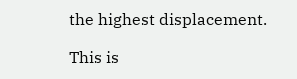the highest displacement.

This is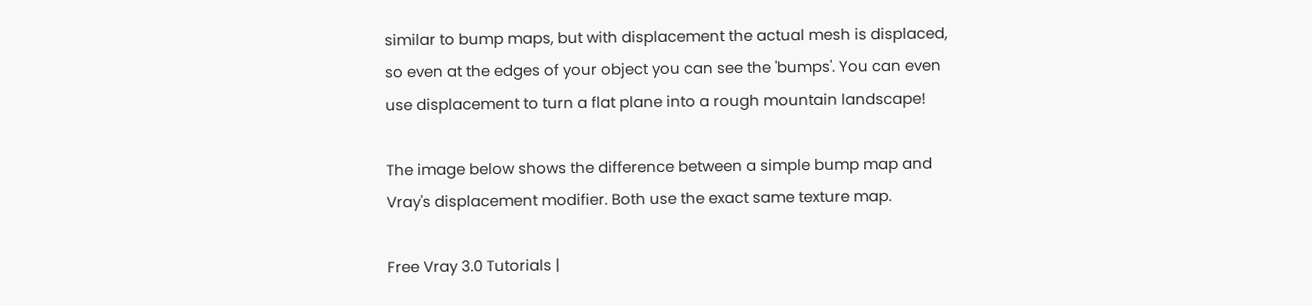similar to bump maps, but with displacement the actual mesh is displaced, so even at the edges of your object you can see the 'bumps'. You can even use displacement to turn a flat plane into a rough mountain landscape!

The image below shows the difference between a simple bump map and Vray's displacement modifier. Both use the exact same texture map.

Free Vray 3.0 Tutorials |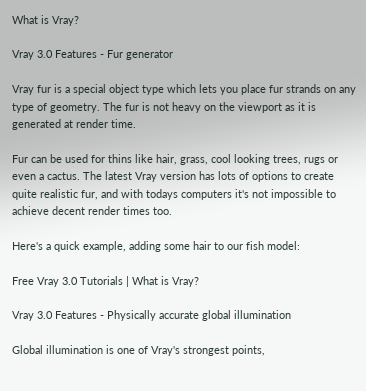What is Vray?

Vray 3.0 Features - Fur generator

Vray fur is a special object type which lets you place fur strands on any type of geometry. The fur is not heavy on the viewport as it is generated at render time.

Fur can be used for thins like hair, grass, cool looking trees, rugs or even a cactus. The latest Vray version has lots of options to create quite realistic fur, and with todays computers it's not impossible to achieve decent render times too.

Here's a quick example, adding some hair to our fish model:

Free Vray 3.0 Tutorials | What is Vray?

Vray 3.0 Features - Physically accurate global illumination

Global illumination is one of Vray's strongest points,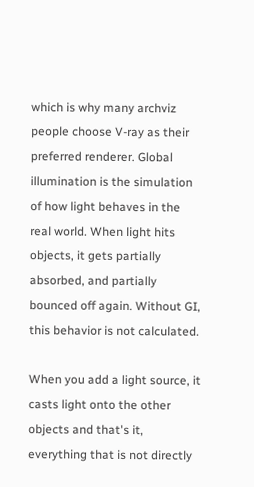which is why many archviz people choose V-ray as their preferred renderer. Global illumination is the simulation of how light behaves in the real world. When light hits objects, it gets partially absorbed, and partially bounced off again. Without GI, this behavior is not calculated.

When you add a light source, it casts light onto the other objects and that's it, everything that is not directly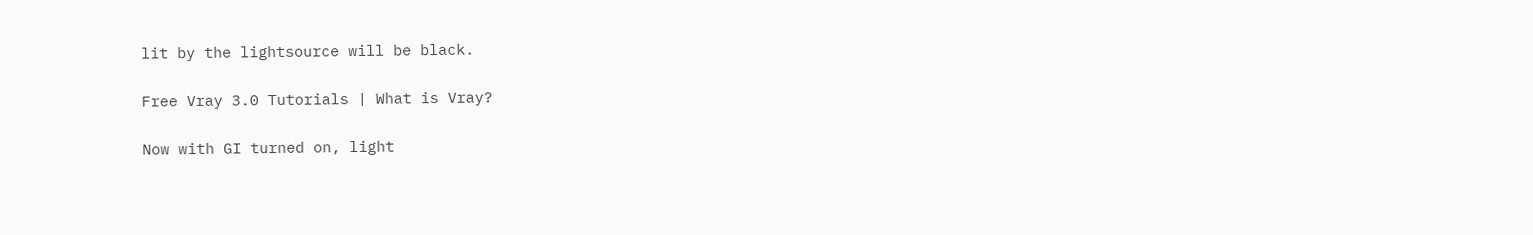lit by the lightsource will be black.

Free Vray 3.0 Tutorials | What is Vray?

Now with GI turned on, light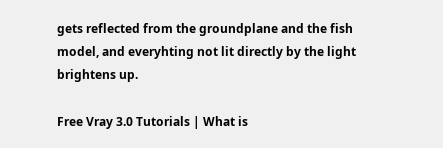gets reflected from the groundplane and the fish model, and everyhting not lit directly by the light brightens up.

Free Vray 3.0 Tutorials | What is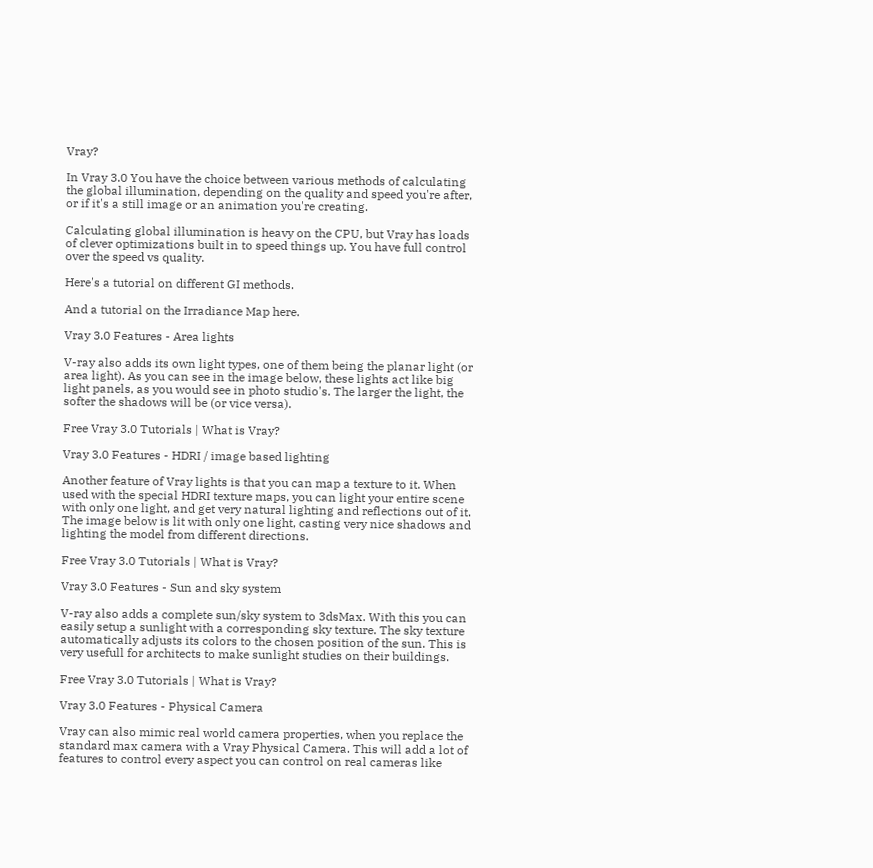Vray?

In Vray 3.0 You have the choice between various methods of calculating the global illumination, depending on the quality and speed you're after, or if it's a still image or an animation you're creating.

Calculating global illumination is heavy on the CPU, but Vray has loads of clever optimizations built in to speed things up. You have full control over the speed vs quality.

Here's a tutorial on different GI methods.

And a tutorial on the Irradiance Map here.

Vray 3.0 Features - Area lights

V-ray also adds its own light types, one of them being the planar light (or area light). As you can see in the image below, these lights act like big light panels, as you would see in photo studio's. The larger the light, the softer the shadows will be (or vice versa).

Free Vray 3.0 Tutorials | What is Vray?

Vray 3.0 Features - HDRI / image based lighting

Another feature of Vray lights is that you can map a texture to it. When used with the special HDRI texture maps, you can light your entire scene with only one light, and get very natural lighting and reflections out of it. The image below is lit with only one light, casting very nice shadows and lighting the model from different directions.

Free Vray 3.0 Tutorials | What is Vray?

Vray 3.0 Features - Sun and sky system

V-ray also adds a complete sun/sky system to 3dsMax. With this you can easily setup a sunlight with a corresponding sky texture. The sky texture automatically adjusts its colors to the chosen position of the sun. This is very usefull for architects to make sunlight studies on their buildings.

Free Vray 3.0 Tutorials | What is Vray?

Vray 3.0 Features - Physical Camera

Vray can also mimic real world camera properties, when you replace the standard max camera with a Vray Physical Camera. This will add a lot of features to control every aspect you can control on real cameras like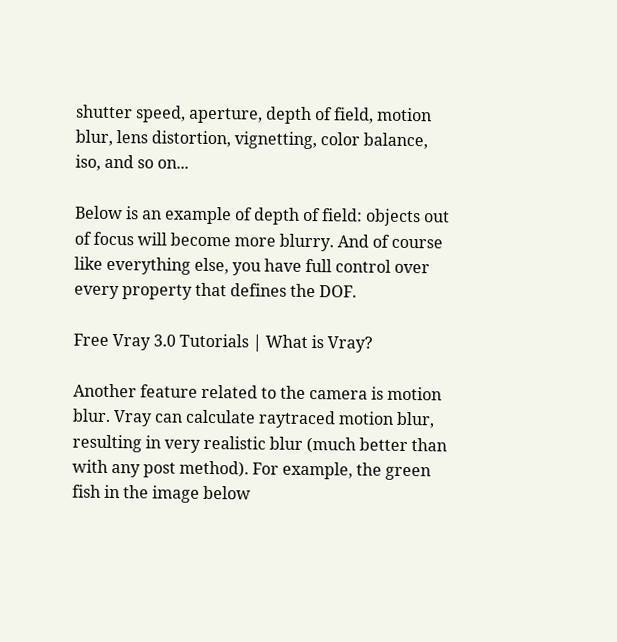shutter speed, aperture, depth of field, motion blur, lens distortion, vignetting, color balance, iso, and so on...

Below is an example of depth of field: objects out of focus will become more blurry. And of course like everything else, you have full control over every property that defines the DOF.

Free Vray 3.0 Tutorials | What is Vray?

Another feature related to the camera is motion blur. Vray can calculate raytraced motion blur, resulting in very realistic blur (much better than with any post method). For example, the green fish in the image below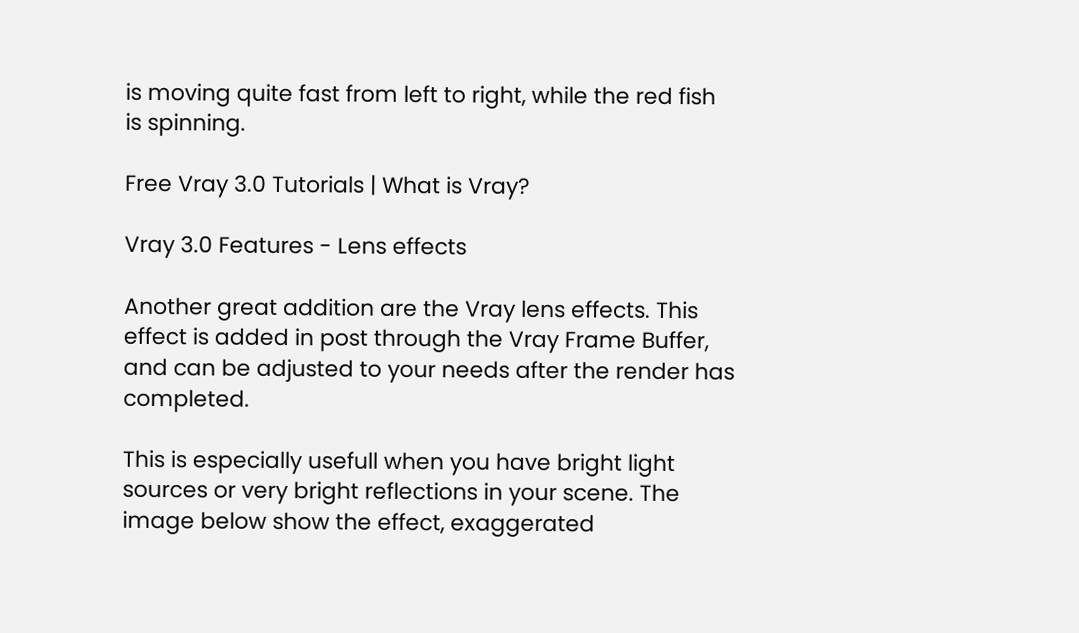is moving quite fast from left to right, while the red fish is spinning.

Free Vray 3.0 Tutorials | What is Vray?

Vray 3.0 Features - Lens effects

Another great addition are the Vray lens effects. This effect is added in post through the Vray Frame Buffer, and can be adjusted to your needs after the render has completed.

This is especially usefull when you have bright light sources or very bright reflections in your scene. The image below show the effect, exaggerated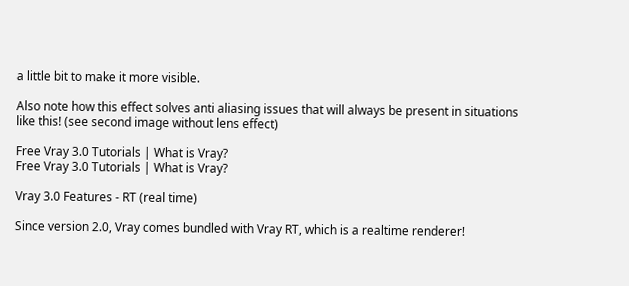a little bit to make it more visible.

Also note how this effect solves anti aliasing issues that will always be present in situations like this! (see second image without lens effect)

Free Vray 3.0 Tutorials | What is Vray?
Free Vray 3.0 Tutorials | What is Vray?

Vray 3.0 Features - RT (real time)

Since version 2.0, Vray comes bundled with Vray RT, which is a realtime renderer!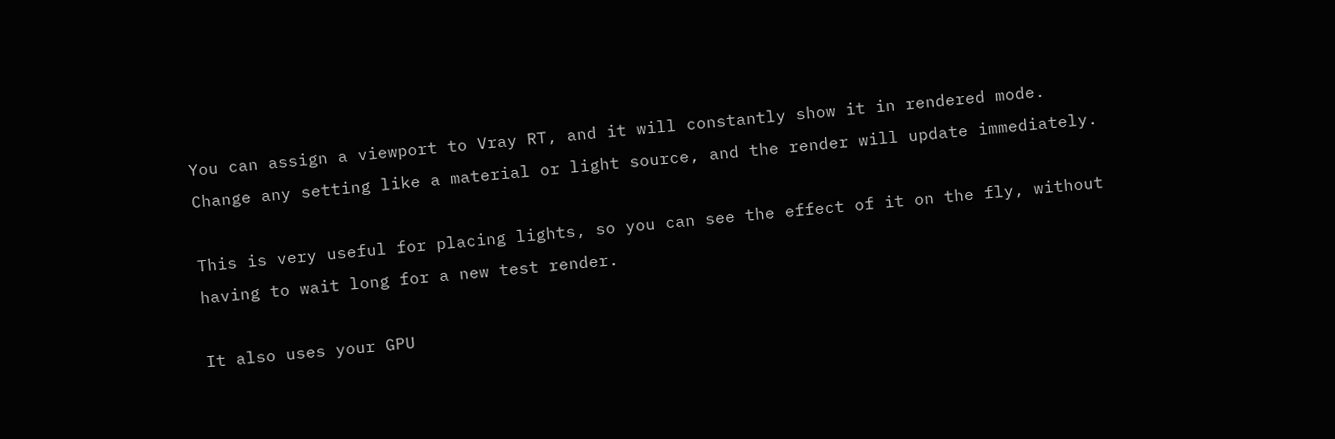You can assign a viewport to Vray RT, and it will constantly show it in rendered mode. Change any setting like a material or light source, and the render will update immediately.

This is very useful for placing lights, so you can see the effect of it on the fly, without having to wait long for a new test render.

It also uses your GPU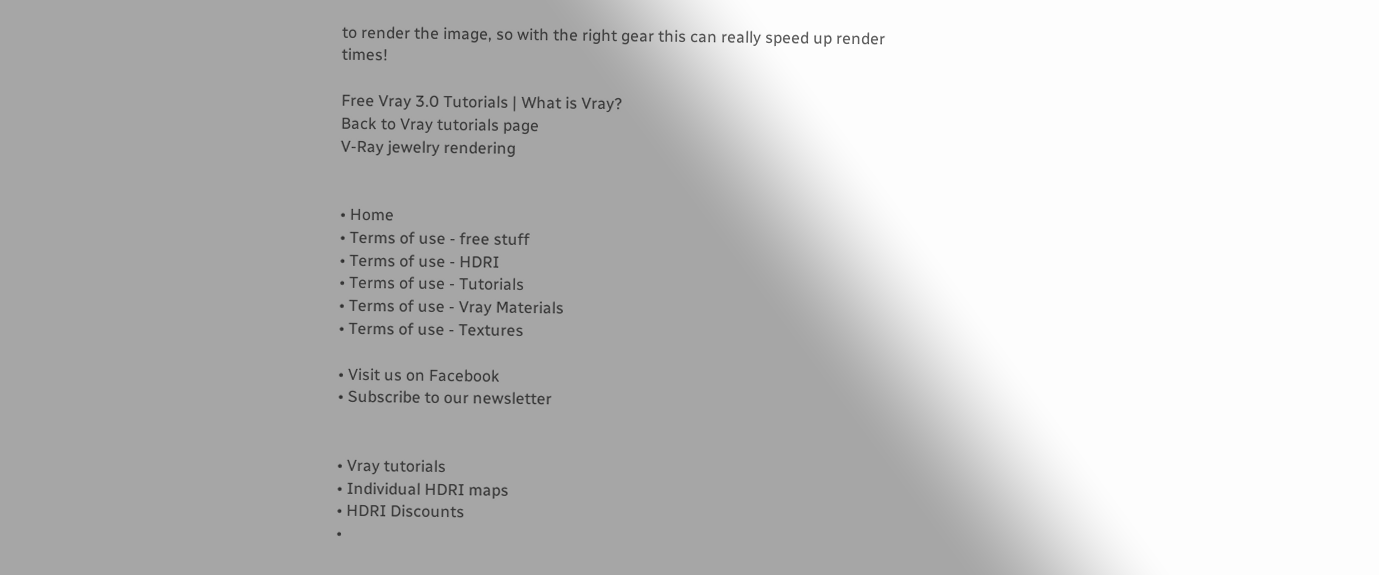to render the image, so with the right gear this can really speed up render times!

Free Vray 3.0 Tutorials | What is Vray?
Back to Vray tutorials page
V-Ray jewelry rendering


• Home
• Terms of use - free stuff
• Terms of use - HDRI
• Terms of use - Tutorials
• Terms of use - Vray Materials
• Terms of use - Textures

• Visit us on Facebook
• Subscribe to our newsletter


• Vray tutorials
• Individual HDRI maps
• HDRI Discounts
•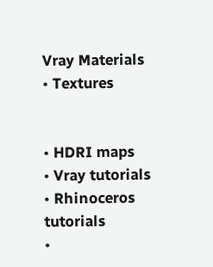Vray Materials
• Textures


• HDRI maps
• Vray tutorials
• Rhinoceros tutorials
•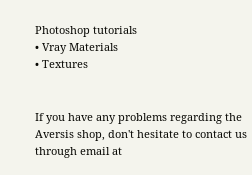Photoshop tutorials
• Vray Materials
• Textures


If you have any problems regarding the Aversis shop, don't hesitate to contact us through email at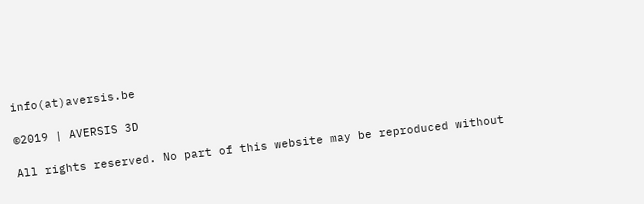info(at)aversis.be

©2019 | AVERSIS 3D

All rights reserved. No part of this website may be reproduced without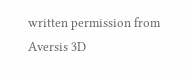written permission from Aversis 3D